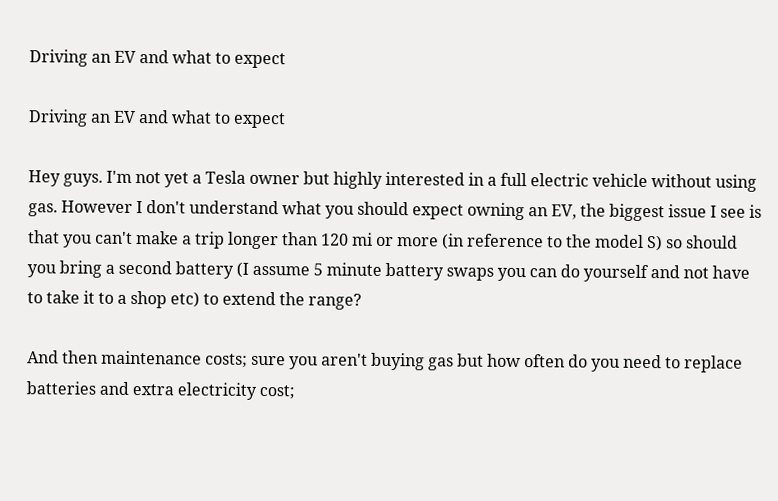Driving an EV and what to expect

Driving an EV and what to expect

Hey guys. I'm not yet a Tesla owner but highly interested in a full electric vehicle without using gas. However I don't understand what you should expect owning an EV, the biggest issue I see is that you can't make a trip longer than 120 mi or more (in reference to the model S) so should you bring a second battery (I assume 5 minute battery swaps you can do yourself and not have to take it to a shop etc) to extend the range?

And then maintenance costs; sure you aren't buying gas but how often do you need to replace batteries and extra electricity cost;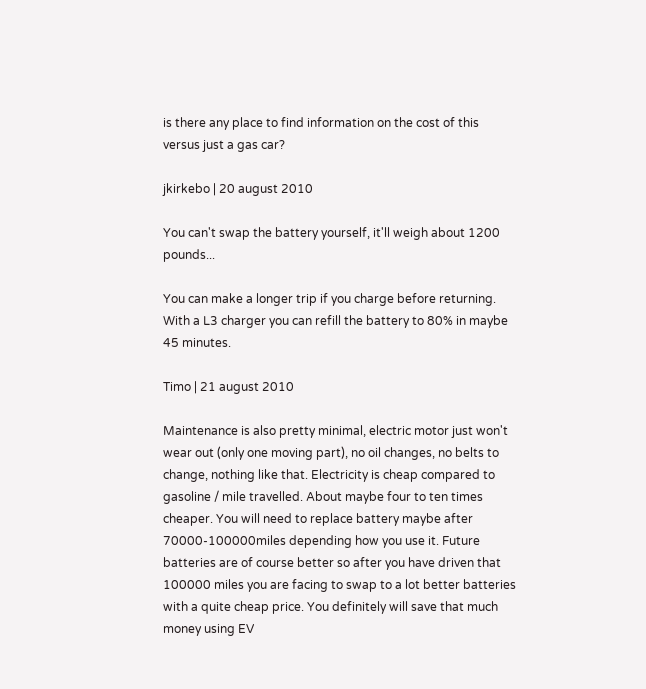is there any place to find information on the cost of this versus just a gas car?

jkirkebo | 20 august 2010

You can't swap the battery yourself, it'll weigh about 1200 pounds...

You can make a longer trip if you charge before returning. With a L3 charger you can refill the battery to 80% in maybe 45 minutes.

Timo | 21 august 2010

Maintenance is also pretty minimal, electric motor just won't wear out (only one moving part), no oil changes, no belts to change, nothing like that. Electricity is cheap compared to gasoline / mile travelled. About maybe four to ten times cheaper. You will need to replace battery maybe after 70000-100000miles depending how you use it. Future batteries are of course better so after you have driven that 100000 miles you are facing to swap to a lot better batteries with a quite cheap price. You definitely will save that much money using EV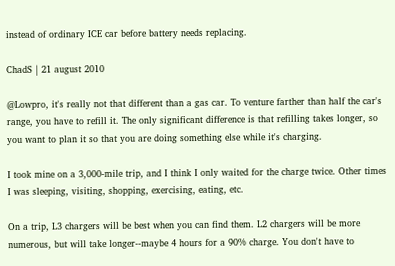instead of ordinary ICE car before battery needs replacing.

ChadS | 21 august 2010

@Lowpro, it's really not that different than a gas car. To venture farther than half the car's range, you have to refill it. The only significant difference is that refilling takes longer, so you want to plan it so that you are doing something else while it's charging.

I took mine on a 3,000-mile trip, and I think I only waited for the charge twice. Other times I was sleeping, visiting, shopping, exercising, eating, etc.

On a trip, L3 chargers will be best when you can find them. L2 chargers will be more numerous, but will take longer--maybe 4 hours for a 90% charge. You don't have to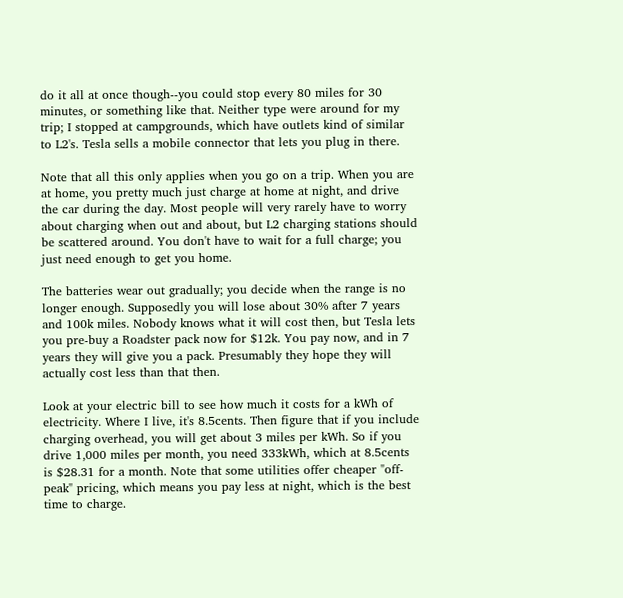do it all at once though--you could stop every 80 miles for 30 minutes, or something like that. Neither type were around for my trip; I stopped at campgrounds, which have outlets kind of similar to L2's. Tesla sells a mobile connector that lets you plug in there.

Note that all this only applies when you go on a trip. When you are at home, you pretty much just charge at home at night, and drive the car during the day. Most people will very rarely have to worry about charging when out and about, but L2 charging stations should be scattered around. You don't have to wait for a full charge; you just need enough to get you home.

The batteries wear out gradually; you decide when the range is no longer enough. Supposedly you will lose about 30% after 7 years and 100k miles. Nobody knows what it will cost then, but Tesla lets you pre-buy a Roadster pack now for $12k. You pay now, and in 7 years they will give you a pack. Presumably they hope they will actually cost less than that then.

Look at your electric bill to see how much it costs for a kWh of electricity. Where I live, it's 8.5cents. Then figure that if you include charging overhead, you will get about 3 miles per kWh. So if you drive 1,000 miles per month, you need 333kWh, which at 8.5cents is $28.31 for a month. Note that some utilities offer cheaper "off-peak" pricing, which means you pay less at night, which is the best time to charge.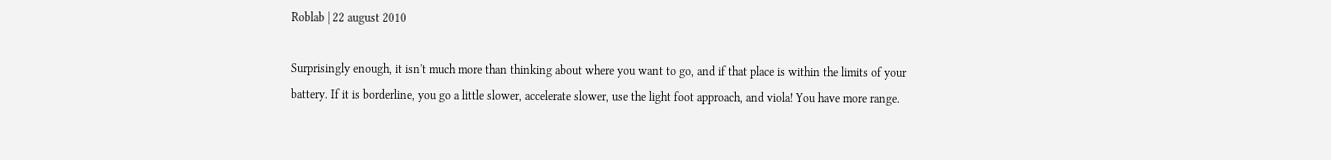Roblab | 22 august 2010

Surprisingly enough, it isn't much more than thinking about where you want to go, and if that place is within the limits of your battery. If it is borderline, you go a little slower, accelerate slower, use the light foot approach, and viola! You have more range.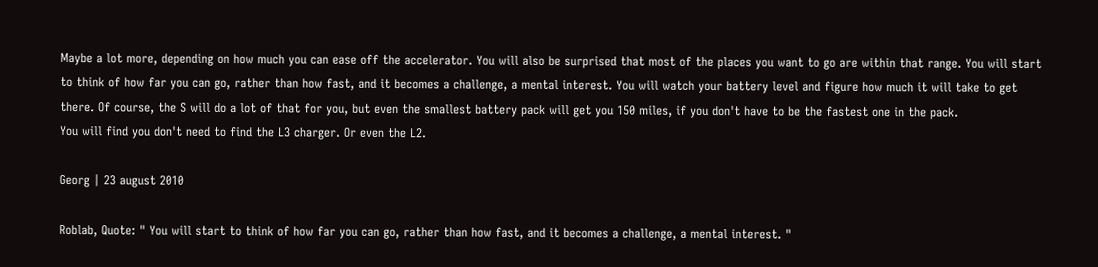Maybe a lot more, depending on how much you can ease off the accelerator. You will also be surprised that most of the places you want to go are within that range. You will start to think of how far you can go, rather than how fast, and it becomes a challenge, a mental interest. You will watch your battery level and figure how much it will take to get there. Of course, the S will do a lot of that for you, but even the smallest battery pack will get you 150 miles, if you don't have to be the fastest one in the pack.
You will find you don't need to find the L3 charger. Or even the L2.

Georg | 23 august 2010

Roblab, Quote: " You will start to think of how far you can go, rather than how fast, and it becomes a challenge, a mental interest. "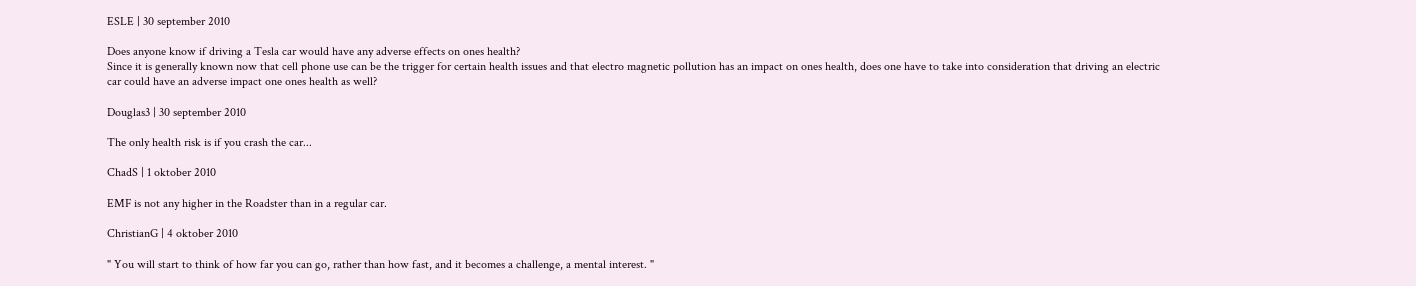ESLE | 30 september 2010

Does anyone know if driving a Tesla car would have any adverse effects on ones health?
Since it is generally known now that cell phone use can be the trigger for certain health issues and that electro magnetic pollution has an impact on ones health, does one have to take into consideration that driving an electric car could have an adverse impact one ones health as well?

Douglas3 | 30 september 2010

The only health risk is if you crash the car...

ChadS | 1 oktober 2010

EMF is not any higher in the Roadster than in a regular car.

ChristianG | 4 oktober 2010

" You will start to think of how far you can go, rather than how fast, and it becomes a challenge, a mental interest. "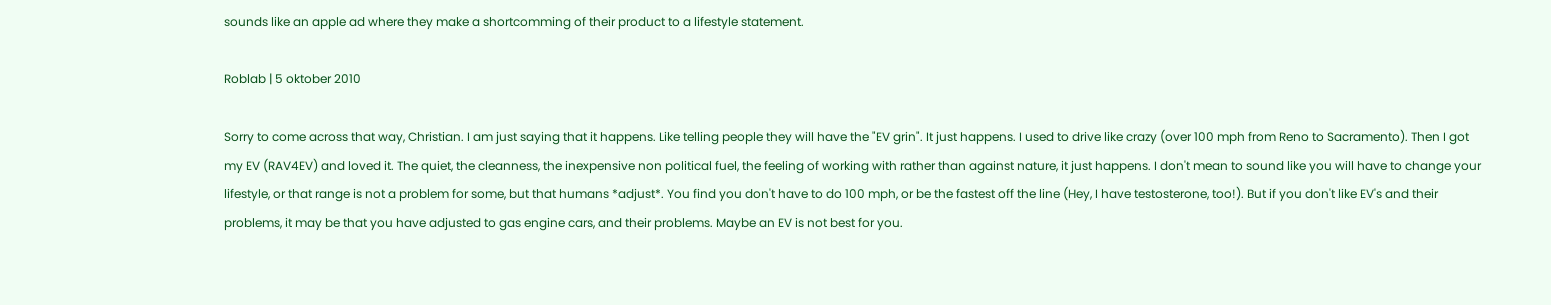sounds like an apple ad where they make a shortcomming of their product to a lifestyle statement.

Roblab | 5 oktober 2010

Sorry to come across that way, Christian. I am just saying that it happens. Like telling people they will have the "EV grin". It just happens. I used to drive like crazy (over 100 mph from Reno to Sacramento). Then I got my EV (RAV4EV) and loved it. The quiet, the cleanness, the inexpensive non political fuel, the feeling of working with rather than against nature, it just happens. I don't mean to sound like you will have to change your lifestyle, or that range is not a problem for some, but that humans *adjust*. You find you don't have to do 100 mph, or be the fastest off the line (Hey, I have testosterone, too!). But if you don't like EV's and their problems, it may be that you have adjusted to gas engine cars, and their problems. Maybe an EV is not best for you.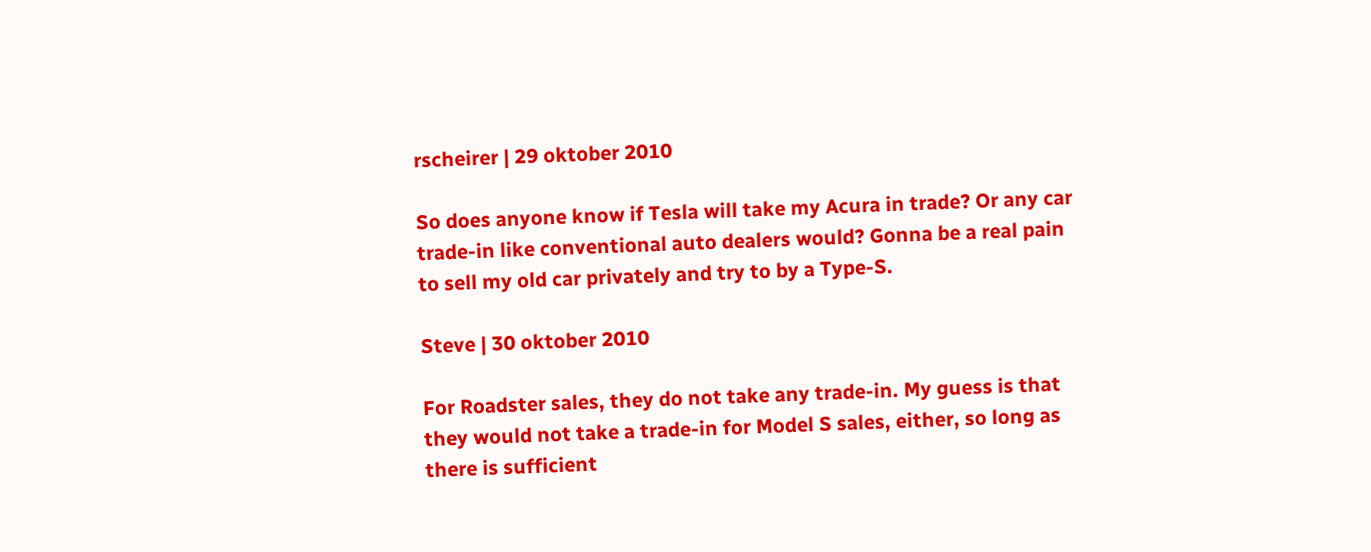rscheirer | 29 oktober 2010

So does anyone know if Tesla will take my Acura in trade? Or any car trade-in like conventional auto dealers would? Gonna be a real pain to sell my old car privately and try to by a Type-S.

Steve | 30 oktober 2010

For Roadster sales, they do not take any trade-in. My guess is that they would not take a trade-in for Model S sales, either, so long as there is sufficient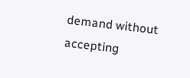demand without accepting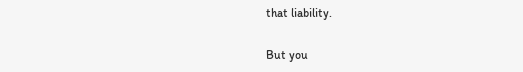that liability.

But you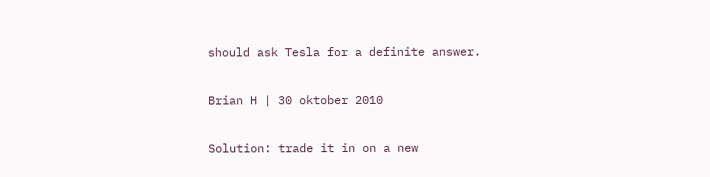should ask Tesla for a definite answer.

Brian H | 30 oktober 2010

Solution: trade it in on a new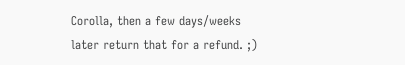Corolla, then a few days/weeks later return that for a refund. ;)